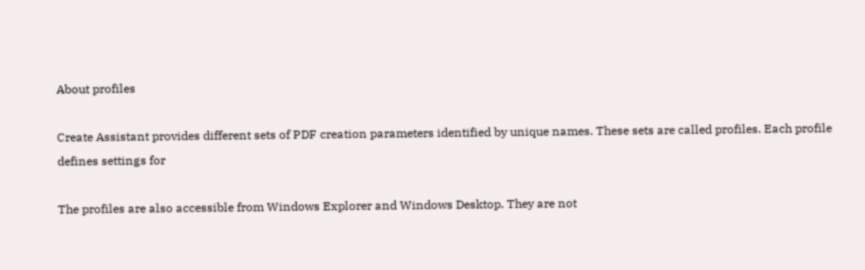About profiles

Create Assistant provides different sets of PDF creation parameters identified by unique names. These sets are called profiles. Each profile defines settings for

The profiles are also accessible from Windows Explorer and Windows Desktop. They are not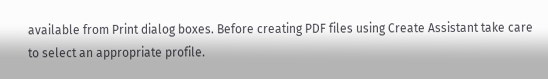available from Print dialog boxes. Before creating PDF files using Create Assistant take care to select an appropriate profile.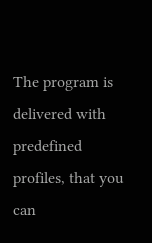The program is delivered with predefined profiles, that you can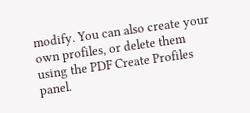modify. You can also create your own profiles, or delete them using the PDF Create Profiles panel.